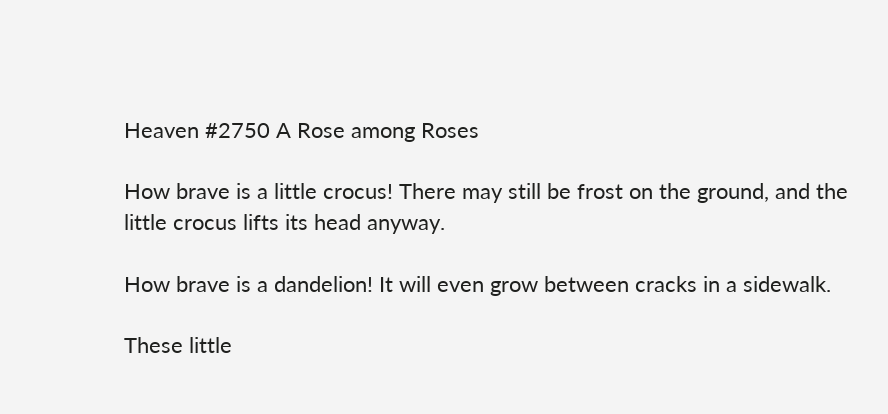Heaven #2750 A Rose among Roses

How brave is a little crocus! There may still be frost on the ground, and the little crocus lifts its head anyway.

How brave is a dandelion! It will even grow between cracks in a sidewalk.

These little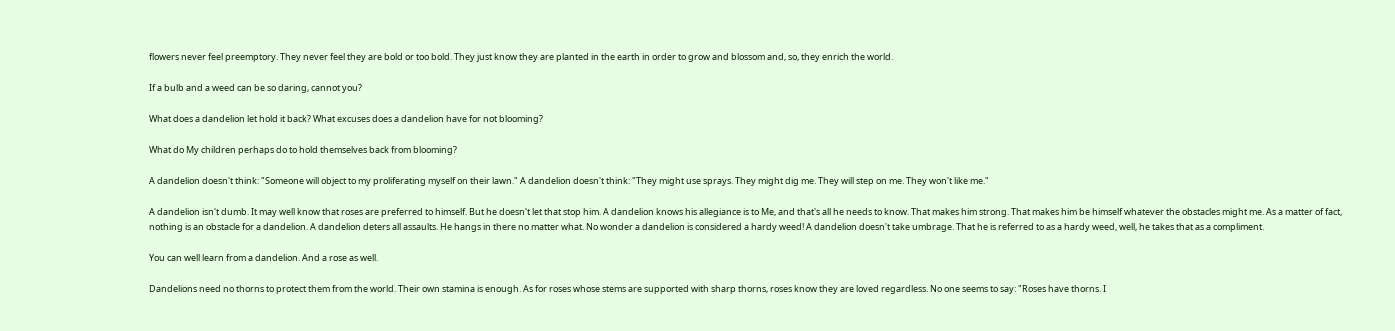flowers never feel preemptory. They never feel they are bold or too bold. They just know they are planted in the earth in order to grow and blossom and, so, they enrich the world.

If a bulb and a weed can be so daring, cannot you?

What does a dandelion let hold it back? What excuses does a dandelion have for not blooming?

What do My children perhaps do to hold themselves back from blooming?

A dandelion doesn't think: "Someone will object to my proliferating myself on their lawn." A dandelion doesn't think: "They might use sprays. They might dig me. They will step on me. They won't like me."

A dandelion isn't dumb. It may well know that roses are preferred to himself. But he doesn't let that stop him. A dandelion knows his allegiance is to Me, and that's all he needs to know. That makes him strong. That makes him be himself whatever the obstacles might me. As a matter of fact, nothing is an obstacle for a dandelion. A dandelion deters all assaults. He hangs in there no matter what. No wonder a dandelion is considered a hardy weed! A dandelion doesn't take umbrage. That he is referred to as a hardy weed, well, he takes that as a compliment.

You can well learn from a dandelion. And a rose as well.

Dandelions need no thorns to protect them from the world. Their own stamina is enough. As for roses whose stems are supported with sharp thorns, roses know they are loved regardless. No one seems to say: "Roses have thorns. I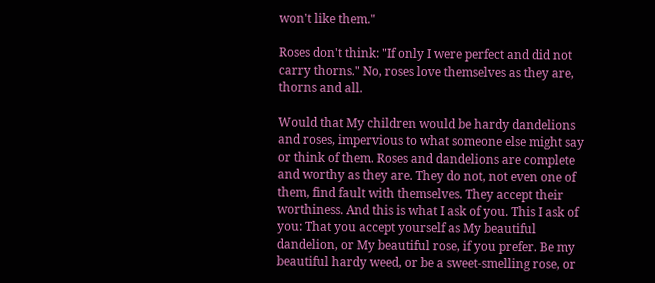won't like them."

Roses don't think: "If only I were perfect and did not carry thorns." No, roses love themselves as they are, thorns and all.

Would that My children would be hardy dandelions and roses, impervious to what someone else might say or think of them. Roses and dandelions are complete and worthy as they are. They do not, not even one of them, find fault with themselves. They accept their worthiness. And this is what I ask of you. This I ask of you: That you accept yourself as My beautiful dandelion, or My beautiful rose, if you prefer. Be my beautiful hardy weed, or be a sweet-smelling rose, or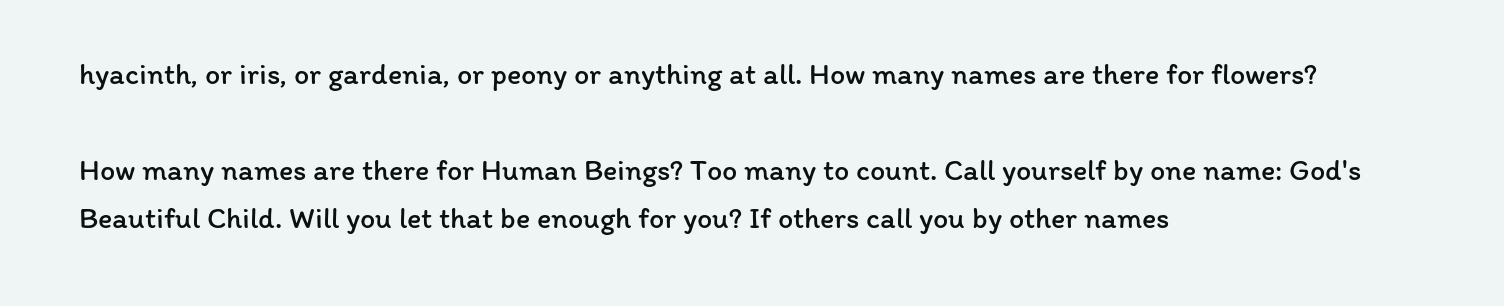hyacinth, or iris, or gardenia, or peony or anything at all. How many names are there for flowers?

How many names are there for Human Beings? Too many to count. Call yourself by one name: God's Beautiful Child. Will you let that be enough for you? If others call you by other names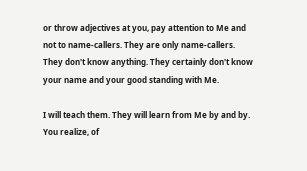or throw adjectives at you, pay attention to Me and not to name-callers. They are only name-callers. They don't know anything. They certainly don't know your name and your good standing with Me.

I will teach them. They will learn from Me by and by. You realize, of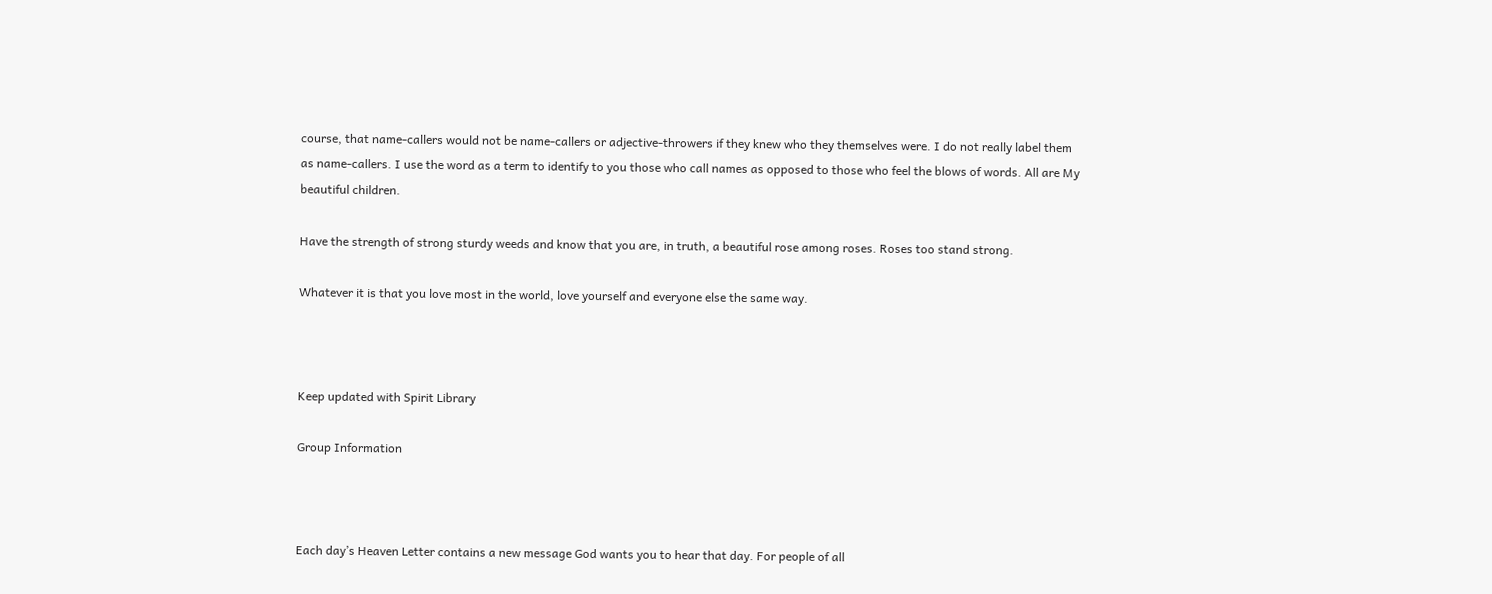course, that name-callers would not be name-callers or adjective-throwers if they knew who they themselves were. I do not really label them as name-callers. I use the word as a term to identify to you those who call names as opposed to those who feel the blows of words. All are My beautiful children.

Have the strength of strong sturdy weeds and know that you are, in truth, a beautiful rose among roses. Roses too stand strong.

Whatever it is that you love most in the world, love yourself and everyone else the same way.



Keep updated with Spirit Library

Group Information



Each day’s Heaven Letter contains a new message God wants you to hear that day. For people of all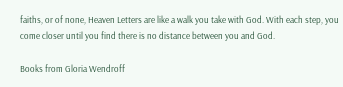faiths, or of none, Heaven Letters are like a walk you take with God. With each step, you come closer until you find there is no distance between you and God.

Books from Gloria Wendroff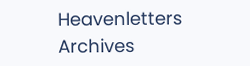Heavenletters Archives